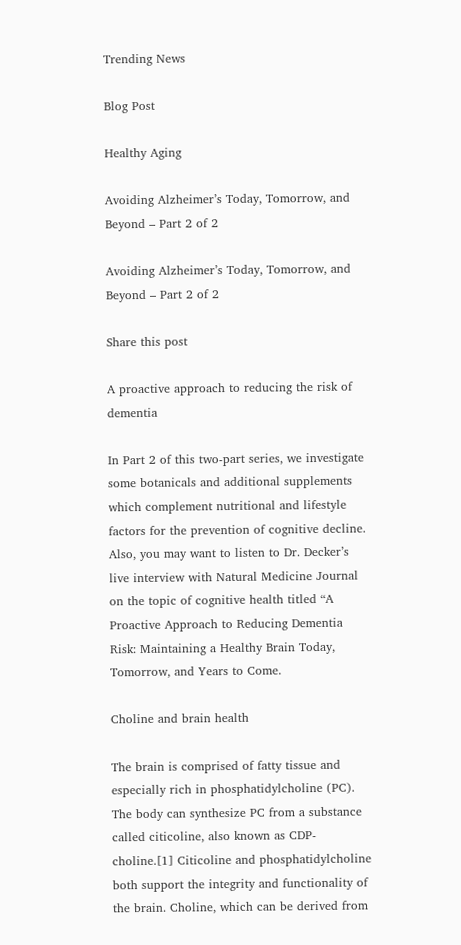Trending News

Blog Post

Healthy Aging

Avoiding Alzheimer’s Today, Tomorrow, and Beyond – Part 2 of 2

Avoiding Alzheimer’s Today, Tomorrow, and Beyond – Part 2 of 2

Share this post

A proactive approach to reducing the risk of dementia

In Part 2 of this two-part series, we investigate some botanicals and additional supplements which complement nutritional and lifestyle factors for the prevention of cognitive decline. Also, you may want to listen to Dr. Decker’s live interview with Natural Medicine Journal on the topic of cognitive health titled “A Proactive Approach to Reducing Dementia Risk: Maintaining a Healthy Brain Today, Tomorrow, and Years to Come.

Choline and brain health

The brain is comprised of fatty tissue and especially rich in phosphatidylcholine (PC). The body can synthesize PC from a substance called citicoline, also known as CDP-choline.[1] Citicoline and phosphatidylcholine both support the integrity and functionality of the brain. Choline, which can be derived from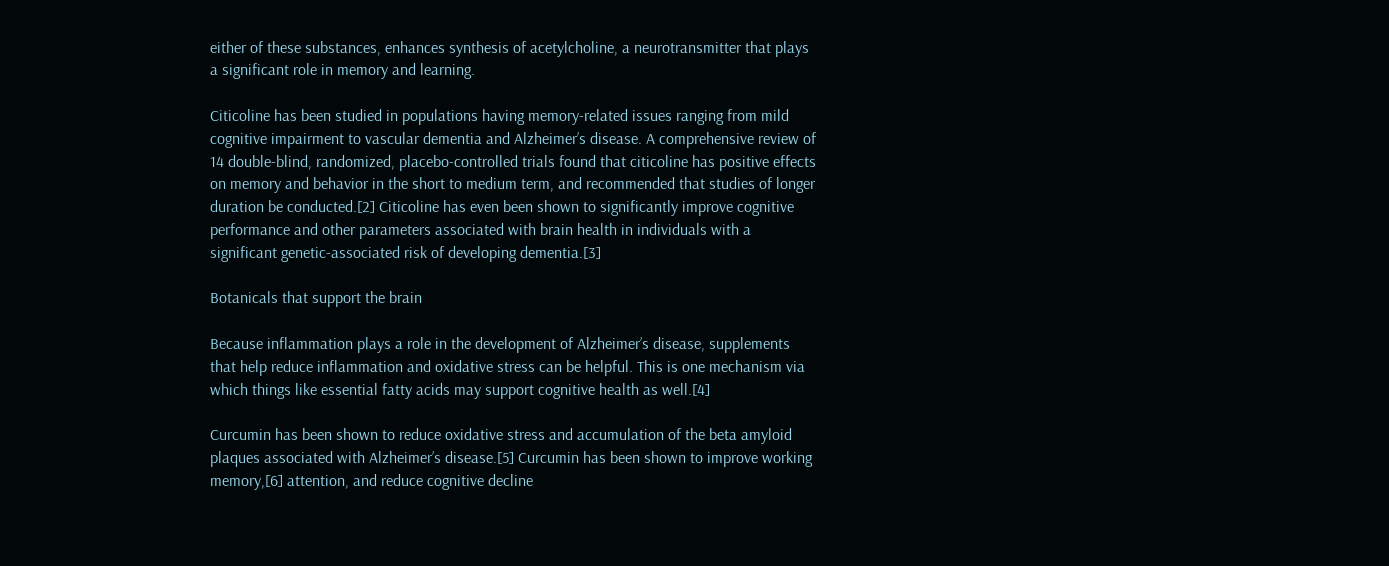either of these substances, enhances synthesis of acetylcholine, a neurotransmitter that plays a significant role in memory and learning.

Citicoline has been studied in populations having memory-related issues ranging from mild cognitive impairment to vascular dementia and Alzheimer’s disease. A comprehensive review of 14 double-blind, randomized, placebo-controlled trials found that citicoline has positive effects on memory and behavior in the short to medium term, and recommended that studies of longer duration be conducted.[2] Citicoline has even been shown to significantly improve cognitive performance and other parameters associated with brain health in individuals with a significant genetic-associated risk of developing dementia.[3]

Botanicals that support the brain

Because inflammation plays a role in the development of Alzheimer’s disease, supplements that help reduce inflammation and oxidative stress can be helpful. This is one mechanism via which things like essential fatty acids may support cognitive health as well.[4]

Curcumin has been shown to reduce oxidative stress and accumulation of the beta amyloid plaques associated with Alzheimer’s disease.[5] Curcumin has been shown to improve working memory,[6] attention, and reduce cognitive decline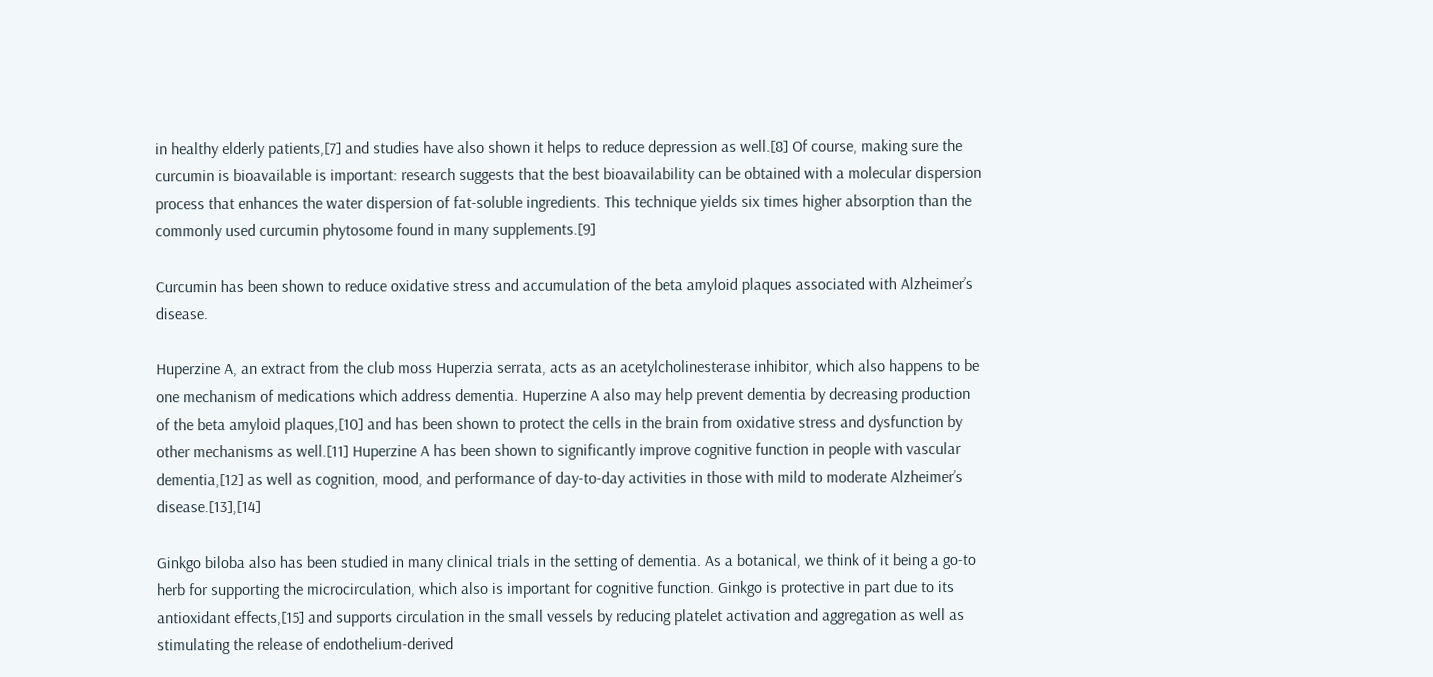in healthy elderly patients,[7] and studies have also shown it helps to reduce depression as well.[8] Of course, making sure the curcumin is bioavailable is important: research suggests that the best bioavailability can be obtained with a molecular dispersion process that enhances the water dispersion of fat-soluble ingredients. This technique yields six times higher absorption than the commonly used curcumin phytosome found in many supplements.[9]

Curcumin has been shown to reduce oxidative stress and accumulation of the beta amyloid plaques associated with Alzheimer’s disease.

Huperzine A, an extract from the club moss Huperzia serrata, acts as an acetylcholinesterase inhibitor, which also happens to be one mechanism of medications which address dementia. Huperzine A also may help prevent dementia by decreasing production of the beta amyloid plaques,[10] and has been shown to protect the cells in the brain from oxidative stress and dysfunction by other mechanisms as well.[11] Huperzine A has been shown to significantly improve cognitive function in people with vascular dementia,[12] as well as cognition, mood, and performance of day-to-day activities in those with mild to moderate Alzheimer’s disease.[13],[14]

Ginkgo biloba also has been studied in many clinical trials in the setting of dementia. As a botanical, we think of it being a go-to herb for supporting the microcirculation, which also is important for cognitive function. Ginkgo is protective in part due to its antioxidant effects,[15] and supports circulation in the small vessels by reducing platelet activation and aggregation as well as stimulating the release of endothelium-derived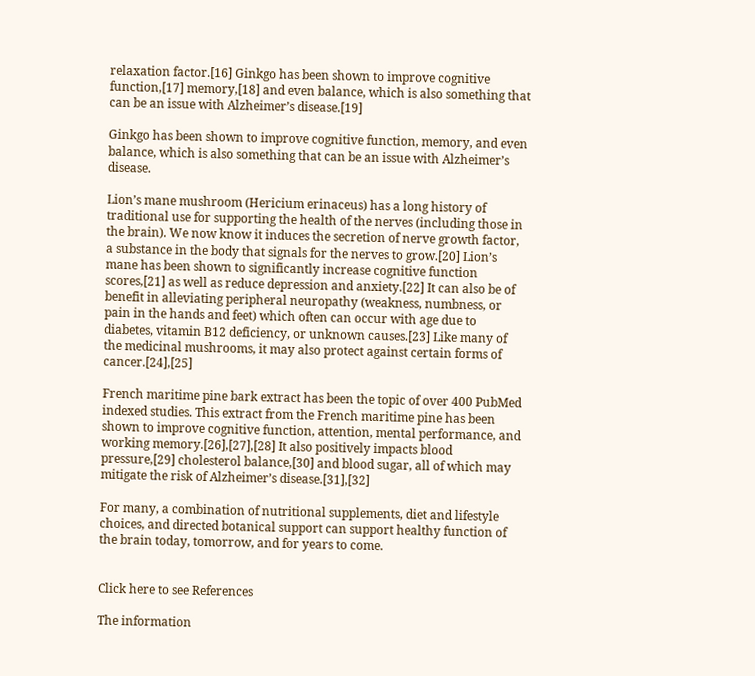relaxation factor.[16] Ginkgo has been shown to improve cognitive function,[17] memory,[18] and even balance, which is also something that can be an issue with Alzheimer’s disease.[19]

Ginkgo has been shown to improve cognitive function, memory, and even balance, which is also something that can be an issue with Alzheimer’s disease.

Lion’s mane mushroom (Hericium erinaceus) has a long history of traditional use for supporting the health of the nerves (including those in the brain). We now know it induces the secretion of nerve growth factor, a substance in the body that signals for the nerves to grow.[20] Lion’s mane has been shown to significantly increase cognitive function scores,[21] as well as reduce depression and anxiety.[22] It can also be of benefit in alleviating peripheral neuropathy (weakness, numbness, or pain in the hands and feet) which often can occur with age due to diabetes, vitamin B12 deficiency, or unknown causes.[23] Like many of the medicinal mushrooms, it may also protect against certain forms of cancer.[24],[25]

French maritime pine bark extract has been the topic of over 400 PubMed indexed studies. This extract from the French maritime pine has been shown to improve cognitive function, attention, mental performance, and working memory.[26],[27],[28] It also positively impacts blood pressure,[29] cholesterol balance,[30] and blood sugar, all of which may mitigate the risk of Alzheimer’s disease.[31],[32]

For many, a combination of nutritional supplements, diet and lifestyle choices, and directed botanical support can support healthy function of the brain today, tomorrow, and for years to come.


Click here to see References

The information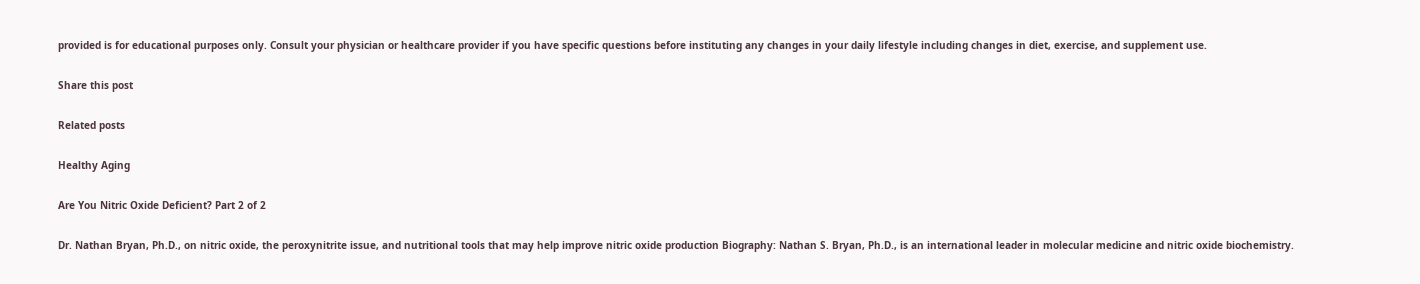provided is for educational purposes only. Consult your physician or healthcare provider if you have specific questions before instituting any changes in your daily lifestyle including changes in diet, exercise, and supplement use.

Share this post

Related posts

Healthy Aging

Are You Nitric Oxide Deficient? Part 2 of 2

Dr. Nathan Bryan, Ph.D., on nitric oxide, the peroxynitrite issue, and nutritional tools that may help improve nitric oxide production Biography: Nathan S. Bryan, Ph.D., is an international leader in molecular medicine and nitric oxide biochemistry.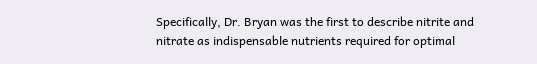Specifically, Dr. Bryan was the first to describe nitrite and nitrate as indispensable nutrients required for optimal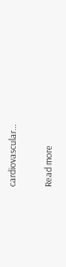cardiovascular…

Read more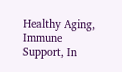Healthy Aging, Immune Support, In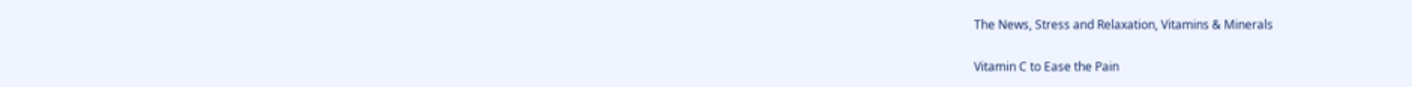The News, Stress and Relaxation, Vitamins & Minerals

Vitamin C to Ease the Pain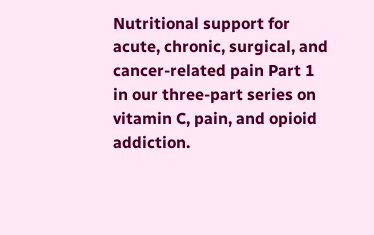Nutritional support for acute, chronic, surgical, and cancer-related pain Part 1 in our three-part series on vitamin C, pain, and opioid addiction.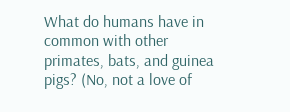What do humans have in common with other primates, bats, and guinea pigs? (No, not a love of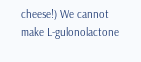cheese!) We cannot make L-gulonolactone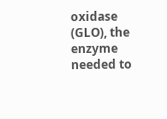oxidase (GLO), the enzyme needed to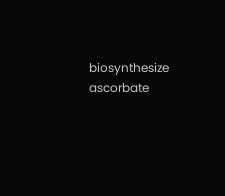biosynthesize ascorbate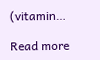(vitamin…

Read more